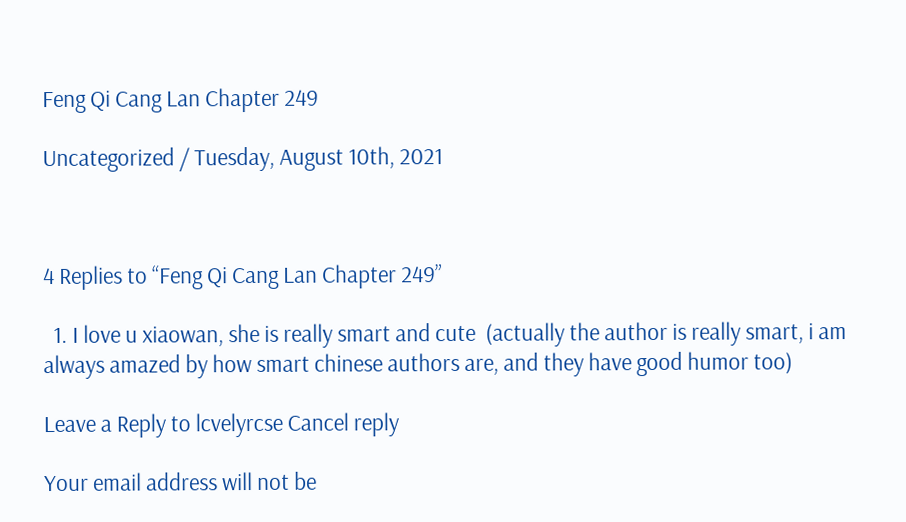Feng Qi Cang Lan Chapter 249

Uncategorized / Tuesday, August 10th, 2021



4 Replies to “Feng Qi Cang Lan Chapter 249”

  1. I love u xiaowan, she is really smart and cute  (actually the author is really smart, i am always amazed by how smart chinese authors are, and they have good humor too)

Leave a Reply to lcvelyrcse Cancel reply

Your email address will not be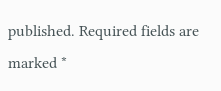published. Required fields are marked *